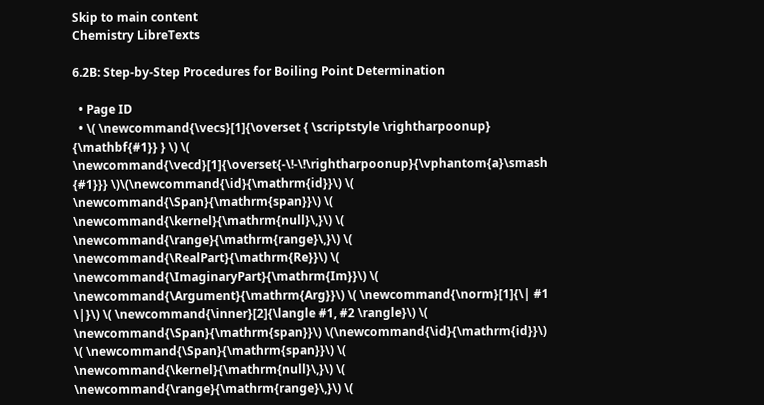Skip to main content
Chemistry LibreTexts

6.2B: Step-by-Step Procedures for Boiling Point Determination

  • Page ID
  • \( \newcommand{\vecs}[1]{\overset { \scriptstyle \rightharpoonup} {\mathbf{#1}} } \) \( \newcommand{\vecd}[1]{\overset{-\!-\!\rightharpoonup}{\vphantom{a}\smash {#1}}} \)\(\newcommand{\id}{\mathrm{id}}\) \( \newcommand{\Span}{\mathrm{span}}\) \( \newcommand{\kernel}{\mathrm{null}\,}\) \( \newcommand{\range}{\mathrm{range}\,}\) \( \newcommand{\RealPart}{\mathrm{Re}}\) \( \newcommand{\ImaginaryPart}{\mathrm{Im}}\) \( \newcommand{\Argument}{\mathrm{Arg}}\) \( \newcommand{\norm}[1]{\| #1 \|}\) \( \newcommand{\inner}[2]{\langle #1, #2 \rangle}\) \( \newcommand{\Span}{\mathrm{span}}\) \(\newcommand{\id}{\mathrm{id}}\) \( \newcommand{\Span}{\mathrm{span}}\) \( \newcommand{\kernel}{\mathrm{null}\,}\) \( \newcommand{\range}{\mathrm{range}\,}\) \(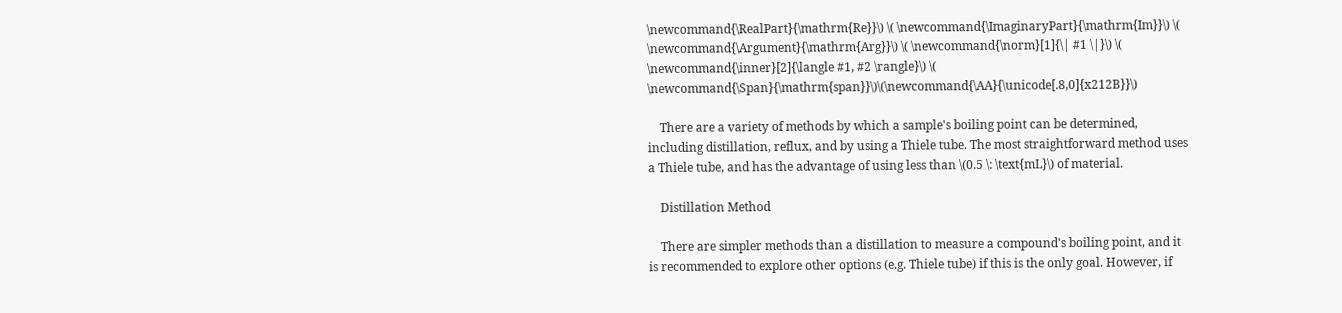\newcommand{\RealPart}{\mathrm{Re}}\) \( \newcommand{\ImaginaryPart}{\mathrm{Im}}\) \( \newcommand{\Argument}{\mathrm{Arg}}\) \( \newcommand{\norm}[1]{\| #1 \|}\) \( \newcommand{\inner}[2]{\langle #1, #2 \rangle}\) \( \newcommand{\Span}{\mathrm{span}}\)\(\newcommand{\AA}{\unicode[.8,0]{x212B}}\)

    There are a variety of methods by which a sample's boiling point can be determined, including distillation, reflux, and by using a Thiele tube. The most straightforward method uses a Thiele tube, and has the advantage of using less than \(0.5 \: \text{mL}\) of material.

    Distillation Method

    There are simpler methods than a distillation to measure a compound's boiling point, and it is recommended to explore other options (e.g. Thiele tube) if this is the only goal. However, if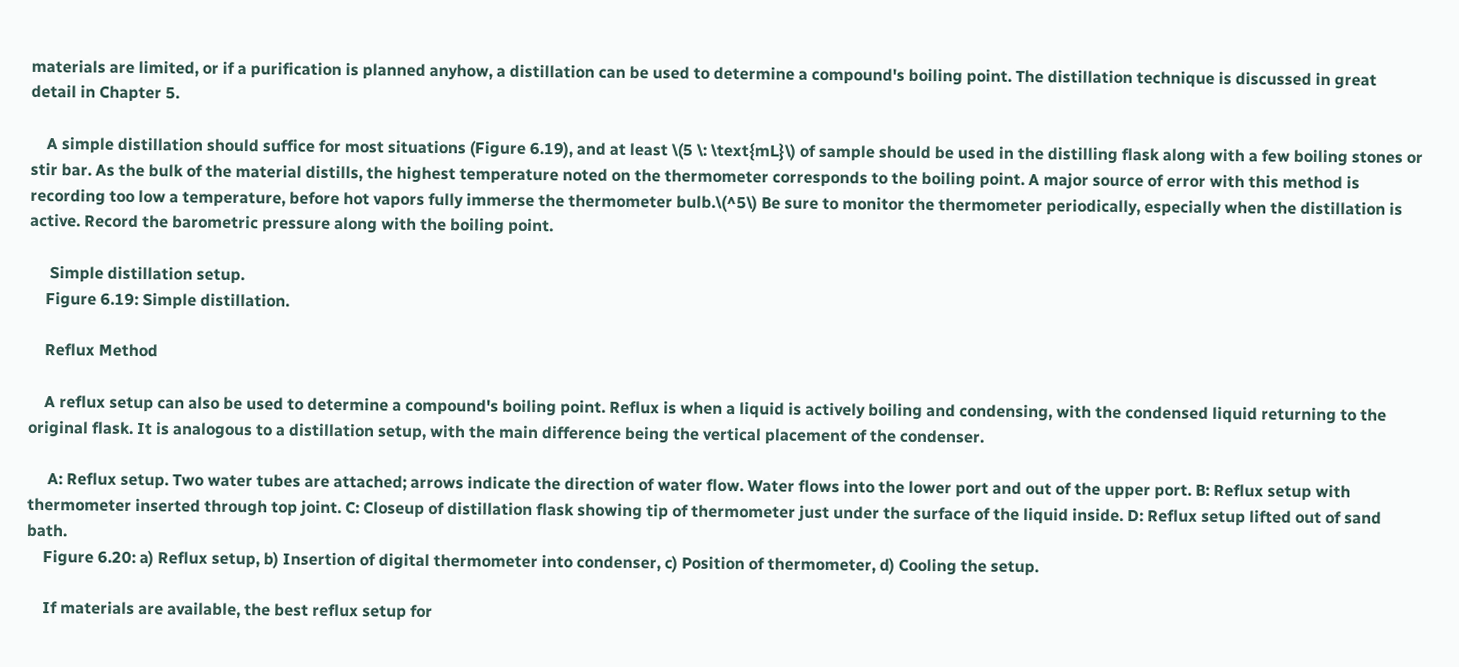materials are limited, or if a purification is planned anyhow, a distillation can be used to determine a compound's boiling point. The distillation technique is discussed in great detail in Chapter 5.

    A simple distillation should suffice for most situations (Figure 6.19), and at least \(5 \: \text{mL}\) of sample should be used in the distilling flask along with a few boiling stones or stir bar. As the bulk of the material distills, the highest temperature noted on the thermometer corresponds to the boiling point. A major source of error with this method is recording too low a temperature, before hot vapors fully immerse the thermometer bulb.\(^5\) Be sure to monitor the thermometer periodically, especially when the distillation is active. Record the barometric pressure along with the boiling point.

     Simple distillation setup.
    Figure 6.19: Simple distillation.

    Reflux Method

    A reflux setup can also be used to determine a compound's boiling point. Reflux is when a liquid is actively boiling and condensing, with the condensed liquid returning to the original flask. It is analogous to a distillation setup, with the main difference being the vertical placement of the condenser.

     A: Reflux setup. Two water tubes are attached; arrows indicate the direction of water flow. Water flows into the lower port and out of the upper port. B: Reflux setup with thermometer inserted through top joint. C: Closeup of distillation flask showing tip of thermometer just under the surface of the liquid inside. D: Reflux setup lifted out of sand bath.
    Figure 6.20: a) Reflux setup, b) Insertion of digital thermometer into condenser, c) Position of thermometer, d) Cooling the setup.

    If materials are available, the best reflux setup for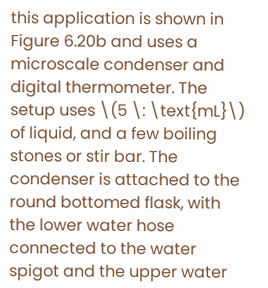this application is shown in Figure 6.20b and uses a microscale condenser and digital thermometer. The setup uses \(5 \: \text{mL}\) of liquid, and a few boiling stones or stir bar. The condenser is attached to the round bottomed flask, with the lower water hose connected to the water spigot and the upper water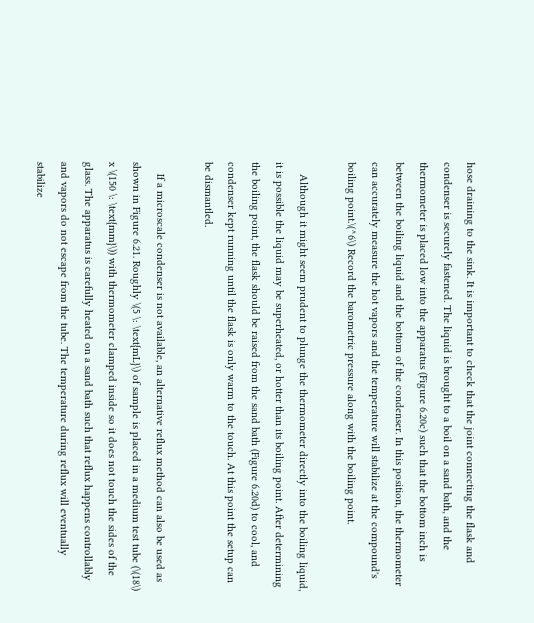hose draining to the sink. It is important to check that the joint connecting the flask and condenser is securely fastened. The liquid is brought to a boil on a sand bath, and the thermometer is placed low into the apparatus (Figure 6.20c) such that the bottom inch is between the boiling liquid and the bottom of the condenser. In this position, the thermometer can accurately measure the hot vapors and the temperature will stabilize at the compound's boiling point.\(^6\) Record the barometric pressure along with the boiling point.

    Although it might seem prudent to plunge the thermometer directly into the boiling liquid, it is possible the liquid may be superheated, or hotter than its boiling point. After determining the boiling point, the flask should be raised from the sand bath (Figure 6.20d) to cool, and condenser kept running until the flask is only warm to the touch. At this point the setup can be dismantled.

    If a microscale condenser is not available, an alternative reflux method can also be used as shown in Figure 6.21. Roughly \(5 \: \text{mL}\) of sample is placed in a medium test tube (\(18\) x \(150 \: \text{mm}\)) with thermometer clamped inside so it does not touch the sides of the glass. The apparatus is carefully heated on a sand bath such that reflux happens controllably and vapors do not escape from the tube. The temperature during reflux will eventually stabilize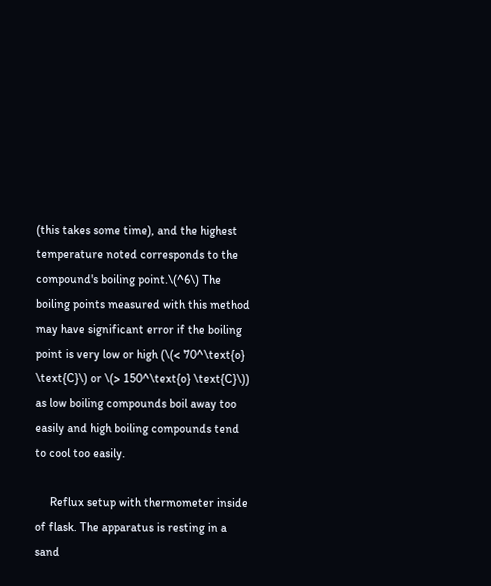(this takes some time), and the highest temperature noted corresponds to the compound's boiling point.\(^6\) The boiling points measured with this method may have significant error if the boiling point is very low or high (\(< 70^\text{o} \text{C}\) or \(> 150^\text{o} \text{C}\)) as low boiling compounds boil away too easily and high boiling compounds tend to cool too easily.

     Reflux setup with thermometer inside of flask. The apparatus is resting in a sand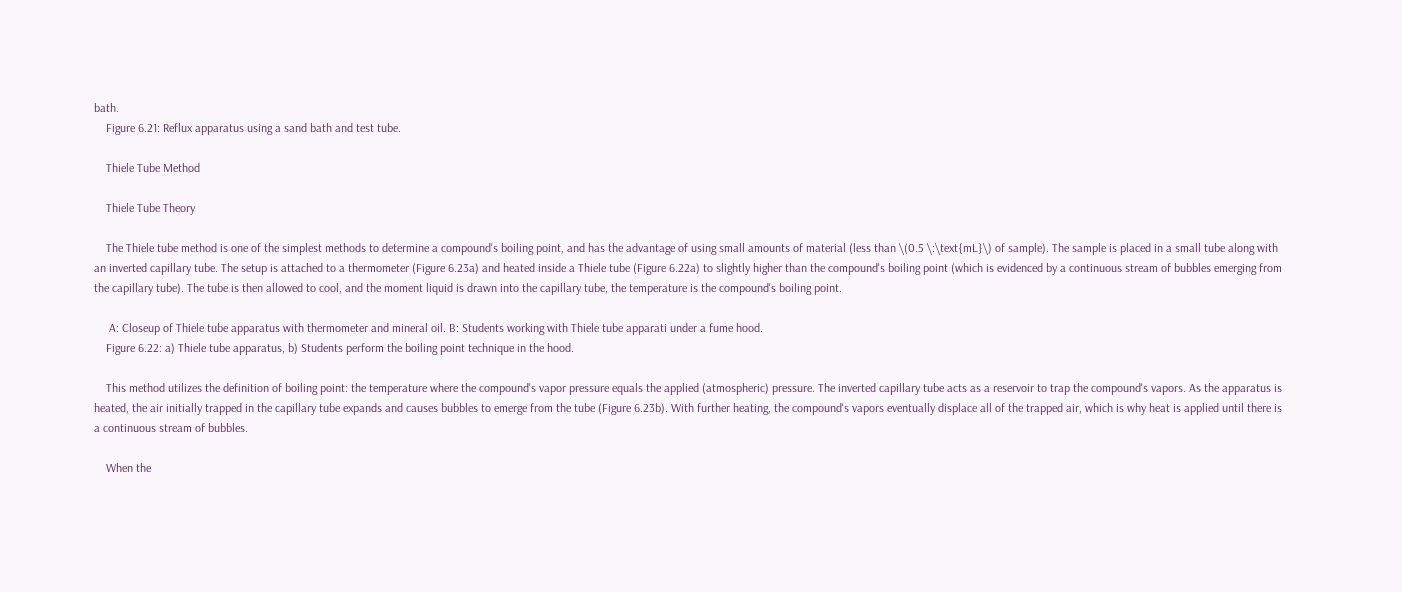bath.
    Figure 6.21: Reflux apparatus using a sand bath and test tube.

    Thiele Tube Method

    Thiele Tube Theory

    The Thiele tube method is one of the simplest methods to determine a compound's boiling point, and has the advantage of using small amounts of material (less than \(0.5 \:\text{mL}\) of sample). The sample is placed in a small tube along with an inverted capillary tube. The setup is attached to a thermometer (Figure 6.23a) and heated inside a Thiele tube (Figure 6.22a) to slightly higher than the compound's boiling point (which is evidenced by a continuous stream of bubbles emerging from the capillary tube). The tube is then allowed to cool, and the moment liquid is drawn into the capillary tube, the temperature is the compound's boiling point.

     A: Closeup of Thiele tube apparatus with thermometer and mineral oil. B: Students working with Thiele tube apparati under a fume hood.
    Figure 6.22: a) Thiele tube apparatus, b) Students perform the boiling point technique in the hood.

    This method utilizes the definition of boiling point: the temperature where the compound's vapor pressure equals the applied (atmospheric) pressure. The inverted capillary tube acts as a reservoir to trap the compound's vapors. As the apparatus is heated, the air initially trapped in the capillary tube expands and causes bubbles to emerge from the tube (Figure 6.23b). With further heating, the compound's vapors eventually displace all of the trapped air, which is why heat is applied until there is a continuous stream of bubbles.

    When the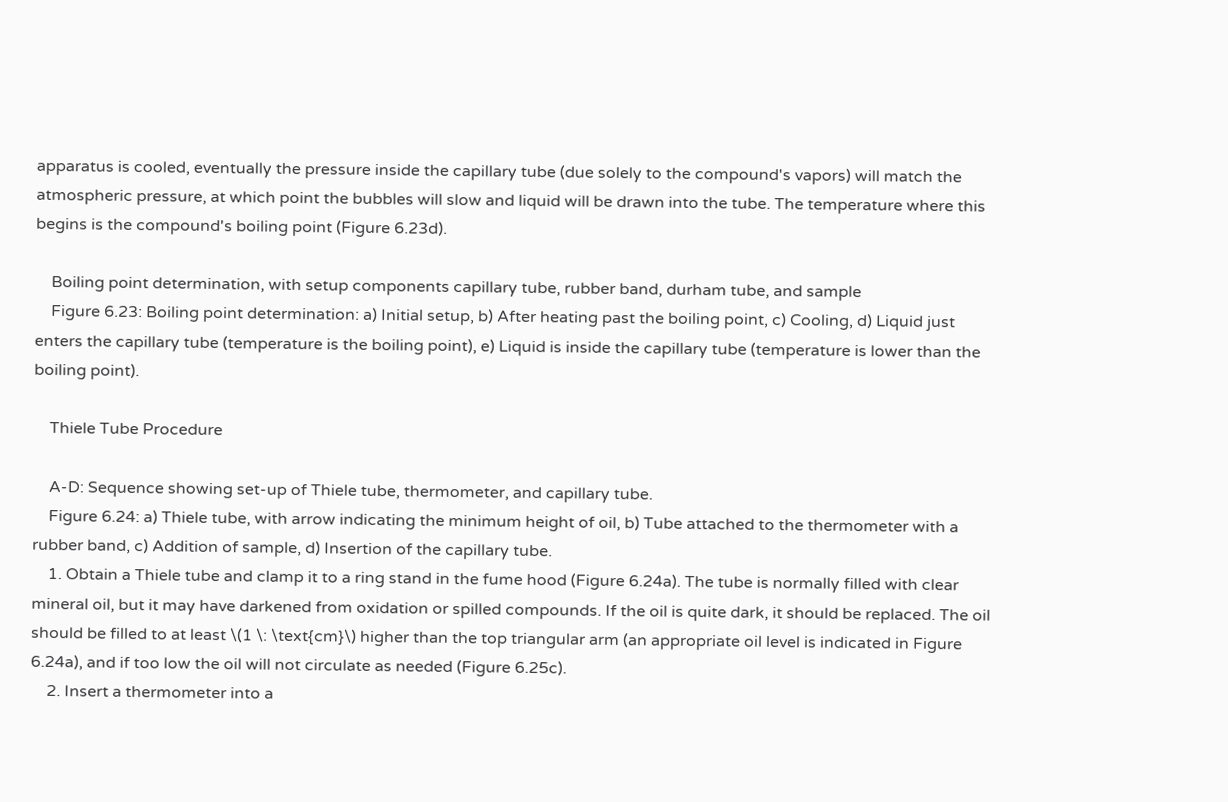apparatus is cooled, eventually the pressure inside the capillary tube (due solely to the compound's vapors) will match the atmospheric pressure, at which point the bubbles will slow and liquid will be drawn into the tube. The temperature where this begins is the compound's boiling point (Figure 6.23d).

    Boiling point determination, with setup components capillary tube, rubber band, durham tube, and sample
    Figure 6.23: Boiling point determination: a) Initial setup, b) After heating past the boiling point, c) Cooling, d) Liquid just enters the capillary tube (temperature is the boiling point), e) Liquid is inside the capillary tube (temperature is lower than the boiling point).

    Thiele Tube Procedure

    A-D: Sequence showing set-up of Thiele tube, thermometer, and capillary tube.
    Figure 6.24: a) Thiele tube, with arrow indicating the minimum height of oil, b) Tube attached to the thermometer with a rubber band, c) Addition of sample, d) Insertion of the capillary tube.
    1. Obtain a Thiele tube and clamp it to a ring stand in the fume hood (Figure 6.24a). The tube is normally filled with clear mineral oil, but it may have darkened from oxidation or spilled compounds. If the oil is quite dark, it should be replaced. The oil should be filled to at least \(1 \: \text{cm}\) higher than the top triangular arm (an appropriate oil level is indicated in Figure 6.24a), and if too low the oil will not circulate as needed (Figure 6.25c).
    2. Insert a thermometer into a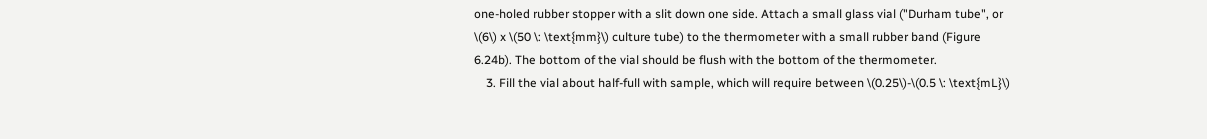one-holed rubber stopper with a slit down one side. Attach a small glass vial ("Durham tube", or \(6\) x \(50 \: \text{mm}\) culture tube) to the thermometer with a small rubber band (Figure 6.24b). The bottom of the vial should be flush with the bottom of the thermometer.
    3. Fill the vial about half-full with sample, which will require between \(0.25\)-\(0.5 \: \text{mL}\)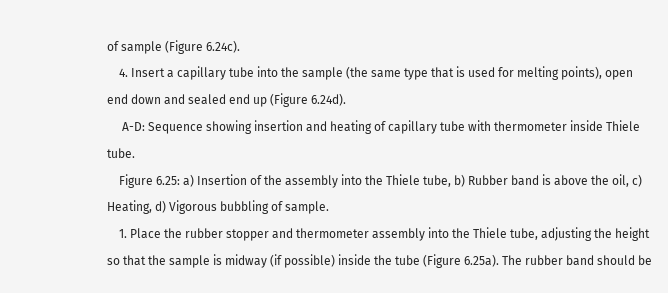of sample (Figure 6.24c).
    4. Insert a capillary tube into the sample (the same type that is used for melting points), open end down and sealed end up (Figure 6.24d).
     A-D: Sequence showing insertion and heating of capillary tube with thermometer inside Thiele tube.
    Figure 6.25: a) Insertion of the assembly into the Thiele tube, b) Rubber band is above the oil, c) Heating, d) Vigorous bubbling of sample.
    1. Place the rubber stopper and thermometer assembly into the Thiele tube, adjusting the height so that the sample is midway (if possible) inside the tube (Figure 6.25a). The rubber band should be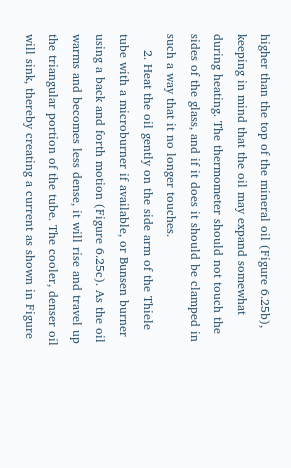higher than the top of the mineral oil (Figure 6.25b), keeping in mind that the oil may expand somewhat during heating. The thermometer should not touch the sides of the glass, and if it does it should be clamped in such a way that it no longer touches.
    2. Heat the oil gently on the side arm of the Thiele tube with a microburner if available, or Bunsen burner using a back and forth motion (Figure 6.25c). As the oil warms and becomes less dense, it will rise and travel up the triangular portion of the tube. The cooler, denser oil will sink, thereby creating a current as shown in Figure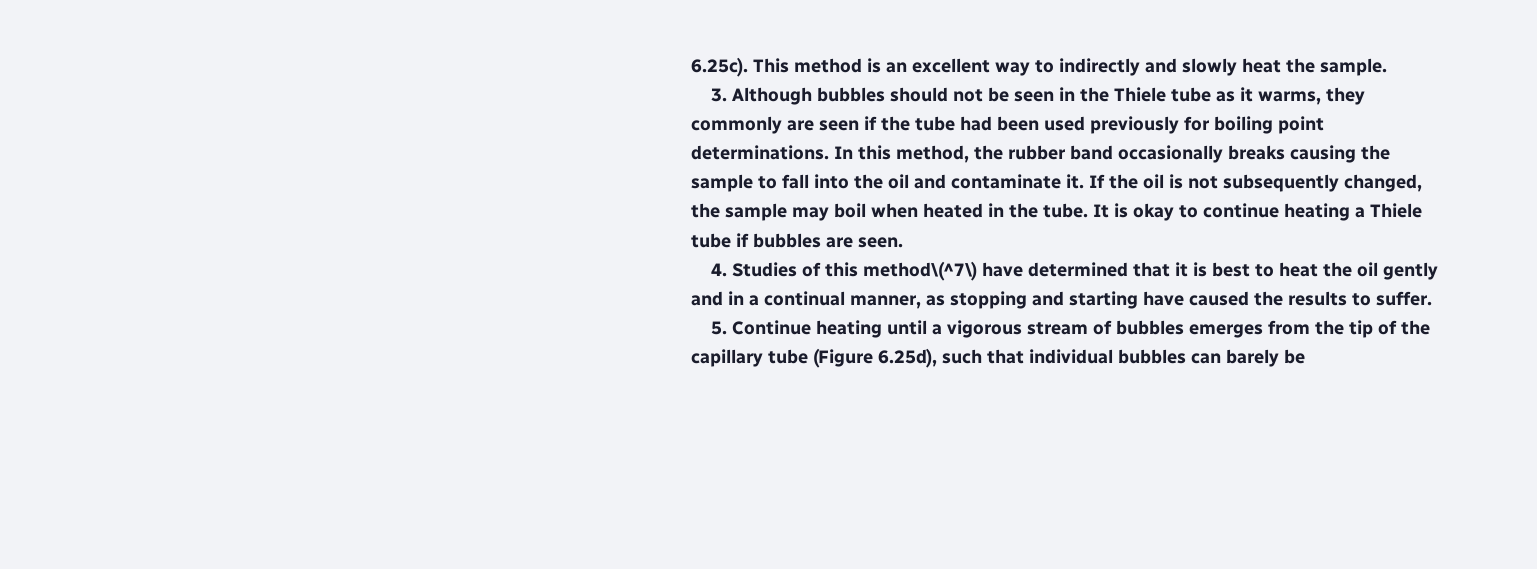6.25c). This method is an excellent way to indirectly and slowly heat the sample.
    3. Although bubbles should not be seen in the Thiele tube as it warms, they commonly are seen if the tube had been used previously for boiling point determinations. In this method, the rubber band occasionally breaks causing the sample to fall into the oil and contaminate it. If the oil is not subsequently changed, the sample may boil when heated in the tube. It is okay to continue heating a Thiele tube if bubbles are seen.
    4. Studies of this method\(^7\) have determined that it is best to heat the oil gently and in a continual manner, as stopping and starting have caused the results to suffer.
    5. Continue heating until a vigorous stream of bubbles emerges from the tip of the capillary tube (Figure 6.25d), such that individual bubbles can barely be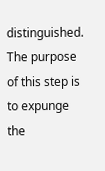distinguished. The purpose of this step is to expunge the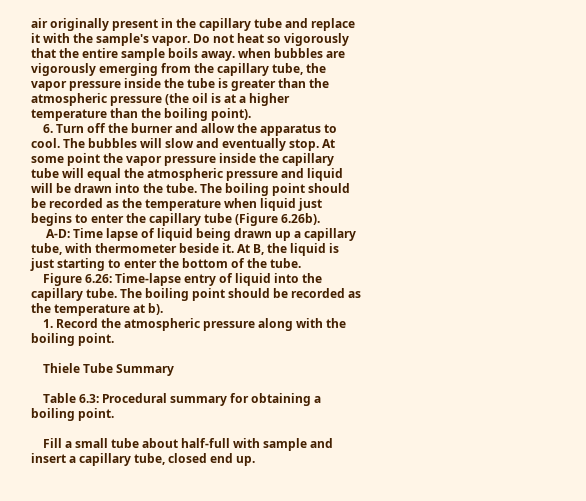air originally present in the capillary tube and replace it with the sample's vapor. Do not heat so vigorously that the entire sample boils away. when bubbles are vigorously emerging from the capillary tube, the vapor pressure inside the tube is greater than the atmospheric pressure (the oil is at a higher temperature than the boiling point).
    6. Turn off the burner and allow the apparatus to cool. The bubbles will slow and eventually stop. At some point the vapor pressure inside the capillary tube will equal the atmospheric pressure and liquid will be drawn into the tube. The boiling point should be recorded as the temperature when liquid just begins to enter the capillary tube (Figure 6.26b).
     A-D: Time lapse of liquid being drawn up a capillary tube, with thermometer beside it. At B, the liquid is just starting to enter the bottom of the tube.
    Figure 6.26: Time-lapse entry of liquid into the capillary tube. The boiling point should be recorded as the temperature at b).
    1. Record the atmospheric pressure along with the boiling point.

    Thiele Tube Summary

    Table 6.3: Procedural summary for obtaining a boiling point.

    Fill a small tube about half-full with sample and insert a capillary tube, closed end up.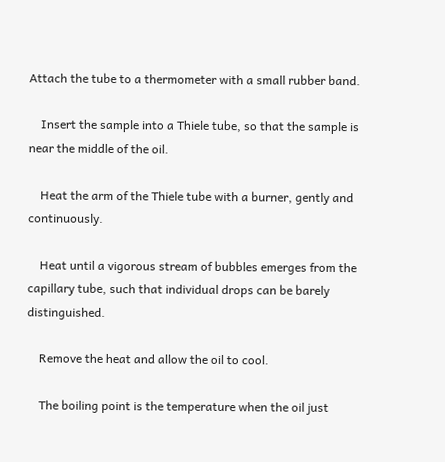Attach the tube to a thermometer with a small rubber band.

    Insert the sample into a Thiele tube, so that the sample is near the middle of the oil.

    Heat the arm of the Thiele tube with a burner, gently and continuously.

    Heat until a vigorous stream of bubbles emerges from the capillary tube, such that individual drops can be barely distinguished.

    Remove the heat and allow the oil to cool.

    The boiling point is the temperature when the oil just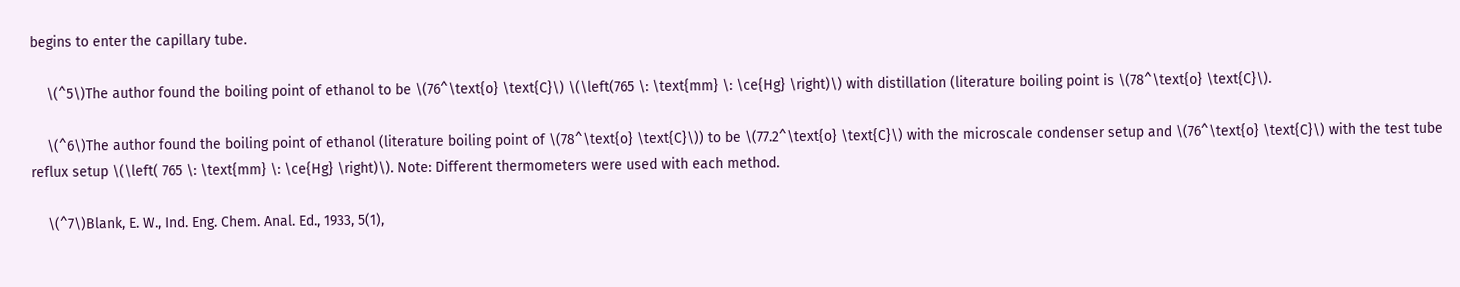begins to enter the capillary tube.

    \(^5\)The author found the boiling point of ethanol to be \(76^\text{o} \text{C}\) \(\left(765 \: \text{mm} \: \ce{Hg} \right)\) with distillation (literature boiling point is \(78^\text{o} \text{C}\).

    \(^6\)The author found the boiling point of ethanol (literature boiling point of \(78^\text{o} \text{C}\)) to be \(77.2^\text{o} \text{C}\) with the microscale condenser setup and \(76^\text{o} \text{C}\) with the test tube reflux setup \(\left( 765 \: \text{mm} \: \ce{Hg} \right)\). Note: Different thermometers were used with each method.

    \(^7\)Blank, E. W., Ind. Eng. Chem. Anal. Ed., 1933, 5(1),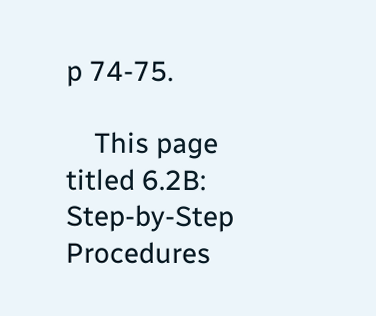p 74-75.

    This page titled 6.2B: Step-by-Step Procedures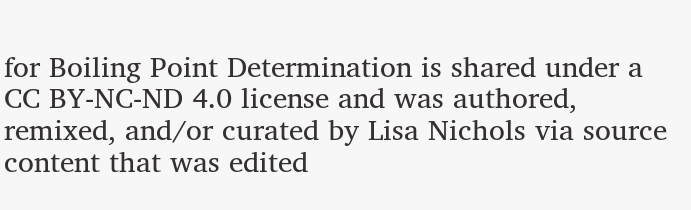for Boiling Point Determination is shared under a CC BY-NC-ND 4.0 license and was authored, remixed, and/or curated by Lisa Nichols via source content that was edited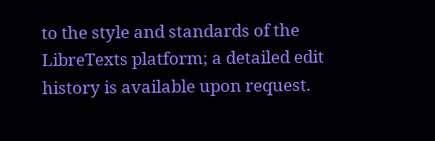to the style and standards of the LibreTexts platform; a detailed edit history is available upon request.